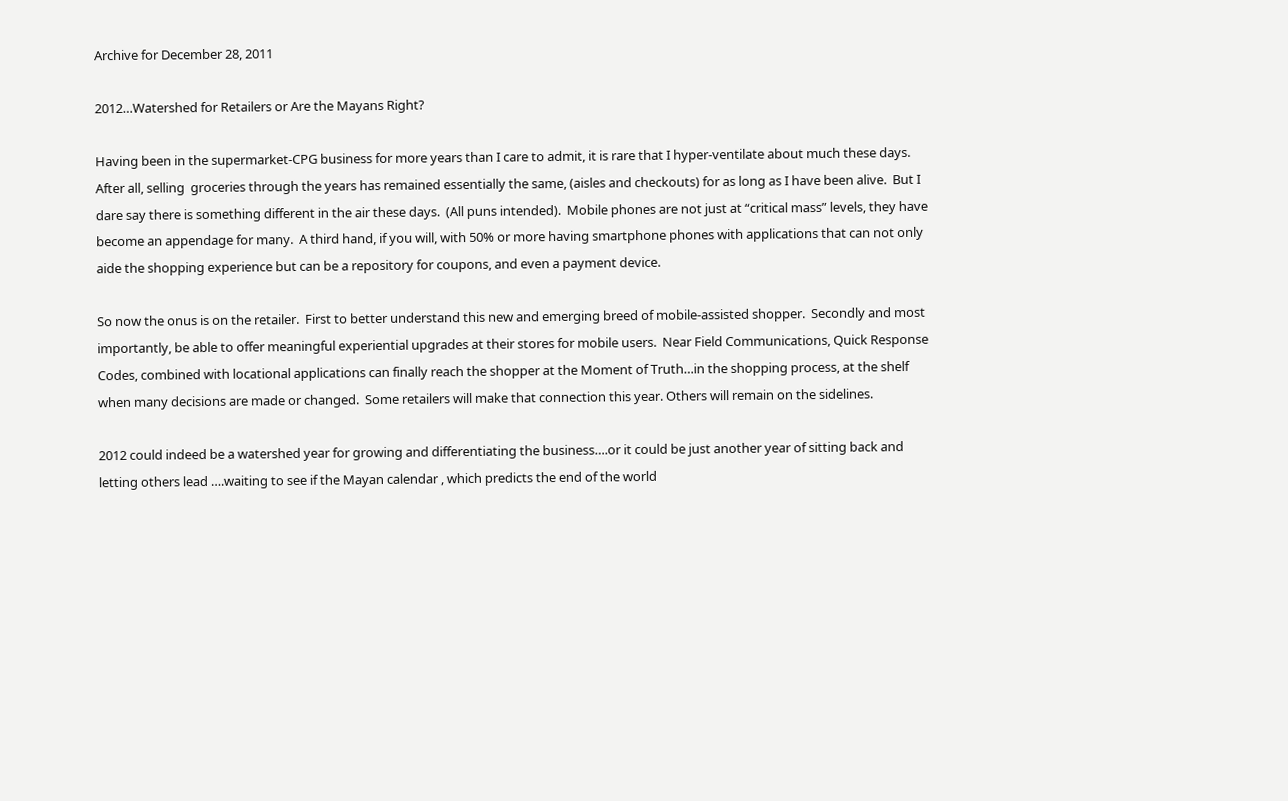Archive for December 28, 2011

2012…Watershed for Retailers or Are the Mayans Right?

Having been in the supermarket-CPG business for more years than I care to admit, it is rare that I hyper-ventilate about much these days.  After all, selling  groceries through the years has remained essentially the same, (aisles and checkouts) for as long as I have been alive.  But I dare say there is something different in the air these days.  (All puns intended).  Mobile phones are not just at “critical mass” levels, they have become an appendage for many.  A third hand, if you will, with 50% or more having smartphone phones with applications that can not only aide the shopping experience but can be a repository for coupons, and even a payment device.

So now the onus is on the retailer.  First to better understand this new and emerging breed of mobile-assisted shopper.  Secondly and most importantly, be able to offer meaningful experiential upgrades at their stores for mobile users.  Near Field Communications, Quick Response Codes, combined with locational applications can finally reach the shopper at the Moment of Truth…in the shopping process, at the shelf when many decisions are made or changed.  Some retailers will make that connection this year. Others will remain on the sidelines.

2012 could indeed be a watershed year for growing and differentiating the business….or it could be just another year of sitting back and letting others lead ….waiting to see if the Mayan calendar , which predicts the end of the world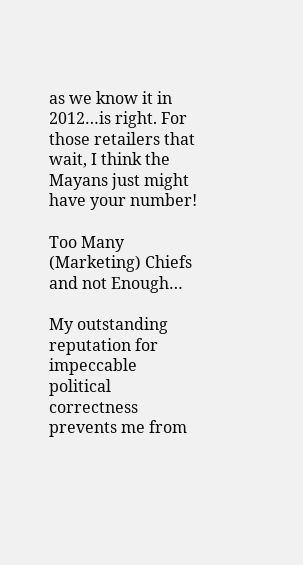as we know it in 2012…is right. For those retailers that wait, I think the Mayans just might have your number!

Too Many (Marketing) Chiefs and not Enough…

My outstanding reputation for impeccable political correctness prevents me from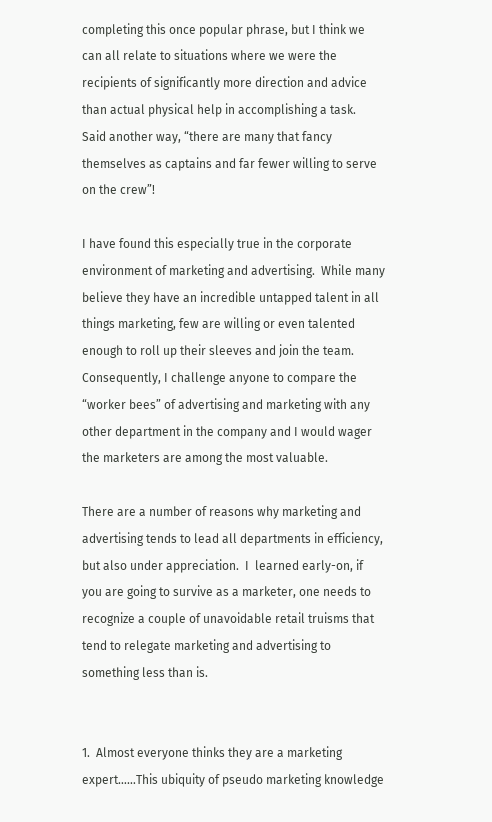completing this once popular phrase, but I think we can all relate to situations where we were the recipients of significantly more direction and advice than actual physical help in accomplishing a task.  Said another way, “there are many that fancy themselves as captains and far fewer willing to serve on the crew”!

I have found this especially true in the corporate environment of marketing and advertising.  While many believe they have an incredible untapped talent in all things marketing, few are willing or even talented enough to roll up their sleeves and join the team.  Consequently, I challenge anyone to compare the “worker bees” of advertising and marketing with any other department in the company and I would wager the marketers are among the most valuable.

There are a number of reasons why marketing and advertising tends to lead all departments in efficiency, but also under appreciation.  I  learned early-on, if you are going to survive as a marketer, one needs to recognize a couple of unavoidable retail truisms that tend to relegate marketing and advertising to something less than is.


1.  Almost everyone thinks they are a marketing expert……This ubiquity of pseudo marketing knowledge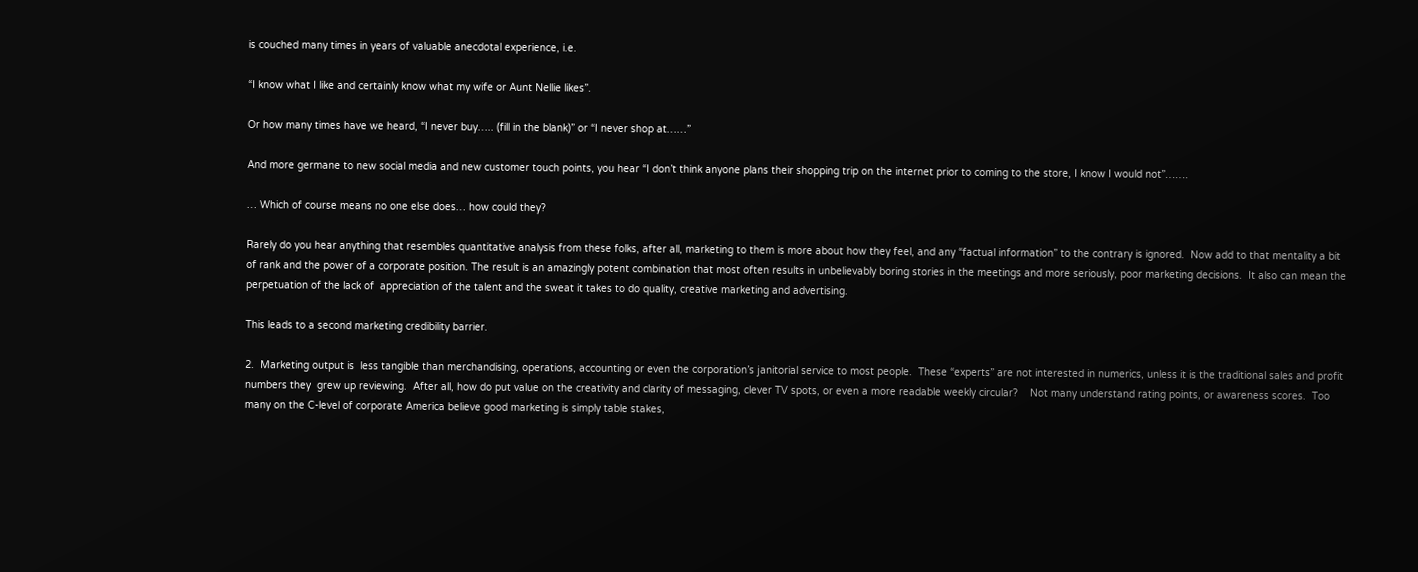is couched many times in years of valuable anecdotal experience, i.e.

“I know what I like and certainly know what my wife or Aunt Nellie likes”.

Or how many times have we heard, “I never buy….. (fill in the blank)” or “I never shop at……”

And more germane to new social media and new customer touch points, you hear “I don’t think anyone plans their shopping trip on the internet prior to coming to the store, I know I would not”…….

… Which of course means no one else does… how could they?

Rarely do you hear anything that resembles quantitative analysis from these folks, after all, marketing to them is more about how they feel, and any “factual information” to the contrary is ignored.  Now add to that mentality a bit of rank and the power of a corporate position. The result is an amazingly potent combination that most often results in unbelievably boring stories in the meetings and more seriously, poor marketing decisions.  It also can mean the perpetuation of the lack of  appreciation of the talent and the sweat it takes to do quality, creative marketing and advertising.

This leads to a second marketing credibility barrier.

2.  Marketing output is  less tangible than merchandising, operations, accounting or even the corporation’s janitorial service to most people.  These “experts” are not interested in numerics, unless it is the traditional sales and profit numbers they  grew up reviewing.  After all, how do put value on the creativity and clarity of messaging, clever TV spots, or even a more readable weekly circular?    Not many understand rating points, or awareness scores.  Too many on the C-level of corporate America believe good marketing is simply table stakes,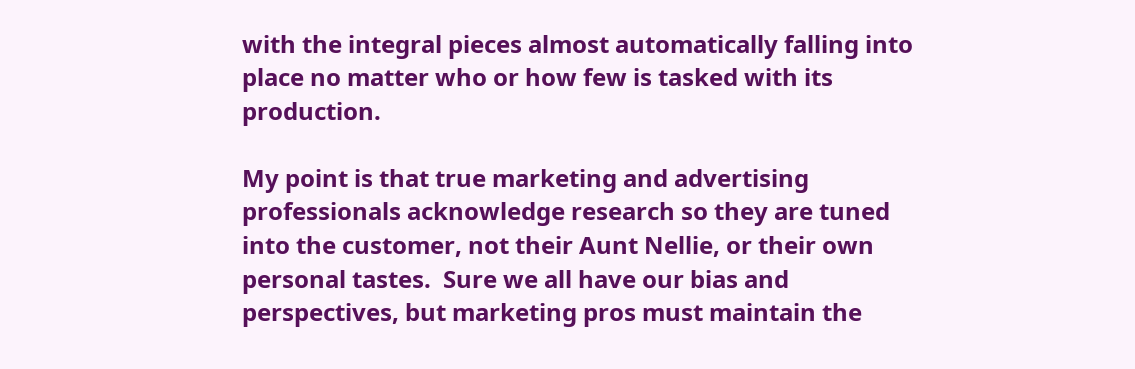with the integral pieces almost automatically falling into place no matter who or how few is tasked with its production.

My point is that true marketing and advertising professionals acknowledge research so they are tuned into the customer, not their Aunt Nellie, or their own personal tastes.  Sure we all have our bias and perspectives, but marketing pros must maintain the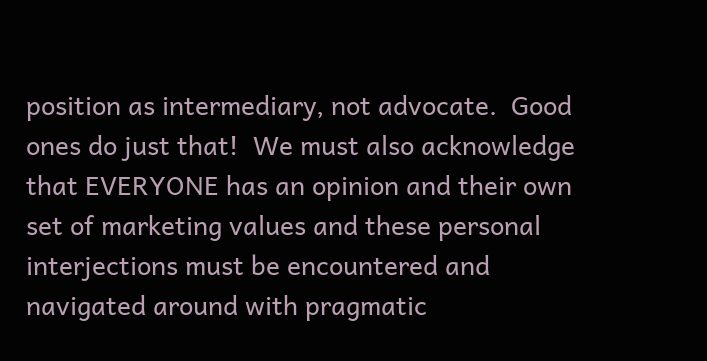position as intermediary, not advocate.  Good ones do just that!  We must also acknowledge that EVERYONE has an opinion and their own set of marketing values and these personal interjections must be encountered and navigated around with pragmatic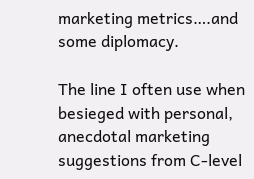marketing metrics….and some diplomacy.

The line I often use when besieged with personal, anecdotal marketing suggestions from C-level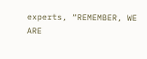experts, “REMEMBER, WE ARE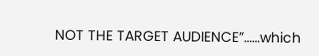NOT THE TARGET AUDIENCE”……which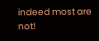indeed most are not!